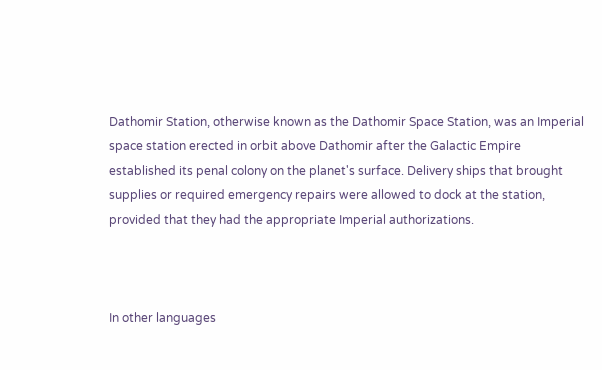Dathomir Station, otherwise known as the Dathomir Space Station, was an Imperial space station erected in orbit above Dathomir after the Galactic Empire established its penal colony on the planet's surface. Delivery ships that brought supplies or required emergency repairs were allowed to dock at the station, provided that they had the appropriate Imperial authorizations.



In other languages